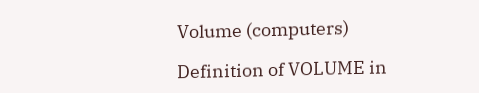Volume (computers)

Definition of VOLUME in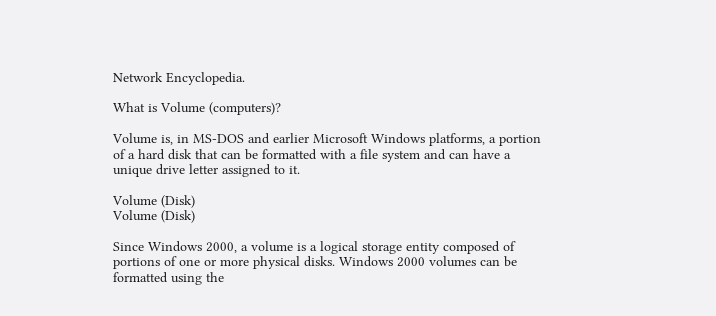Network Encyclopedia.

What is Volume (computers)?

Volume is, in MS-DOS and earlier Microsoft Windows platforms, a portion of a hard disk that can be formatted with a file system and can have a unique drive letter assigned to it.

Volume (Disk)
Volume (Disk)

Since Windows 2000, a volume is a logical storage entity composed of portions of one or more physical disks. Windows 2000 volumes can be formatted using the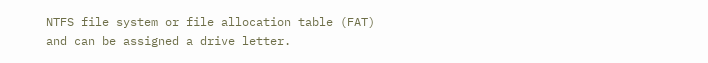NTFS file system or file allocation table (FAT) and can be assigned a drive letter.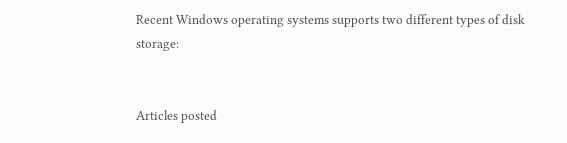Recent Windows operating systems supports two different types of disk storage:


Articles posted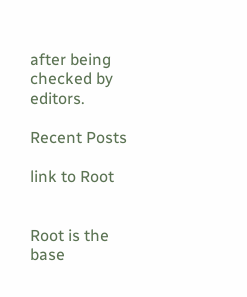after being checked by editors.

Recent Posts

link to Root


Root is the base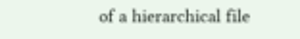of a hierarchical file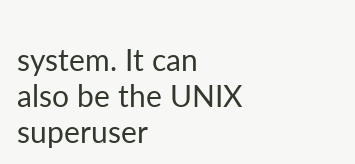system. It can also be the UNIX superuser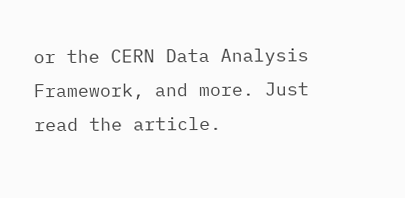or the CERN Data Analysis Framework, and more. Just read the article.